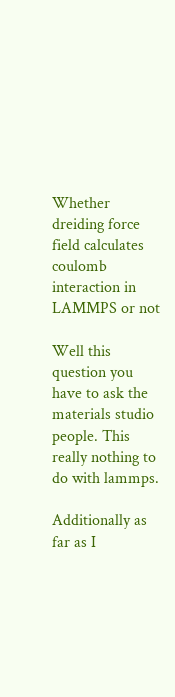Whether dreiding force field calculates coulomb interaction in LAMMPS or not

Well this question you have to ask the materials studio people. This really nothing to do with lammps.

Additionally as far as I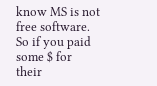know MS is not free software. So if you paid some $ for their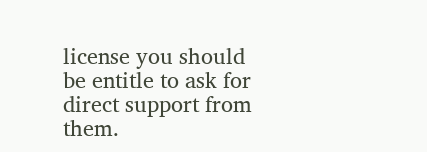license you should be entitle to ask for direct support from them.